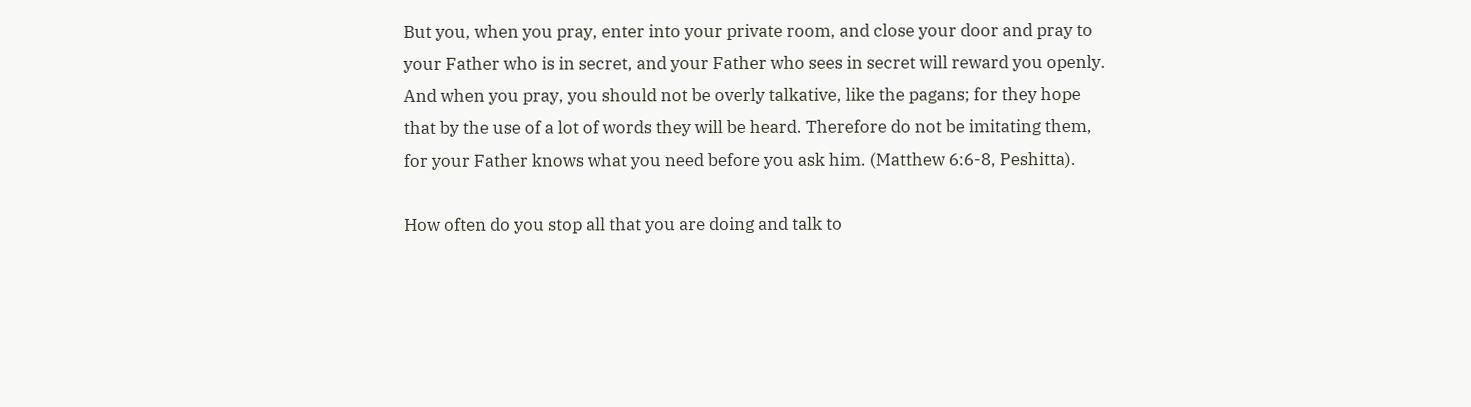But you, when you pray, enter into your private room, and close your door and pray to your Father who is in secret, and your Father who sees in secret will reward you openly. And when you pray, you should not be overly talkative, like the pagans; for they hope that by the use of a lot of words they will be heard. Therefore do not be imitating them, for your Father knows what you need before you ask him. (Matthew 6:6-8, Peshitta).

How often do you stop all that you are doing and talk to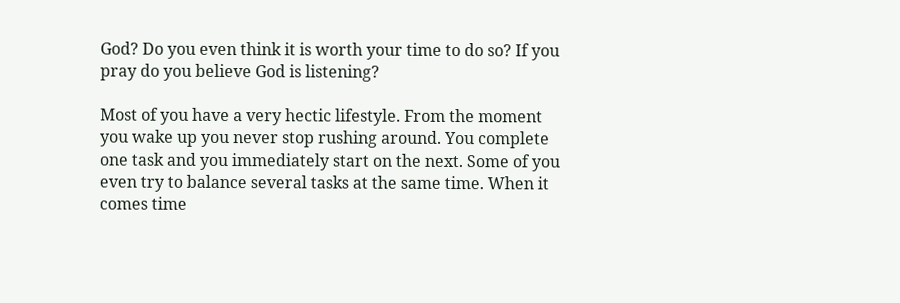God? Do you even think it is worth your time to do so? If you pray do you believe God is listening?

Most of you have a very hectic lifestyle. From the moment you wake up you never stop rushing around. You complete one task and you immediately start on the next. Some of you even try to balance several tasks at the same time. When it comes time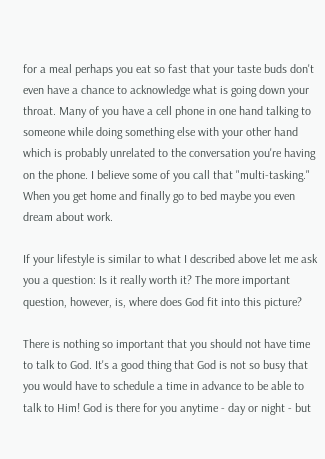for a meal perhaps you eat so fast that your taste buds don't even have a chance to acknowledge what is going down your throat. Many of you have a cell phone in one hand talking to someone while doing something else with your other hand which is probably unrelated to the conversation you're having on the phone. I believe some of you call that "multi-tasking." When you get home and finally go to bed maybe you even dream about work.

If your lifestyle is similar to what I described above let me ask you a question: Is it really worth it? The more important question, however, is, where does God fit into this picture?

There is nothing so important that you should not have time to talk to God. It's a good thing that God is not so busy that you would have to schedule a time in advance to be able to talk to Him! God is there for you anytime - day or night - but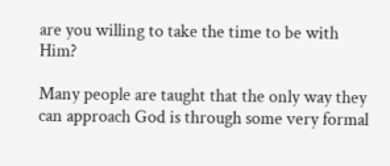are you willing to take the time to be with Him?

Many people are taught that the only way they can approach God is through some very formal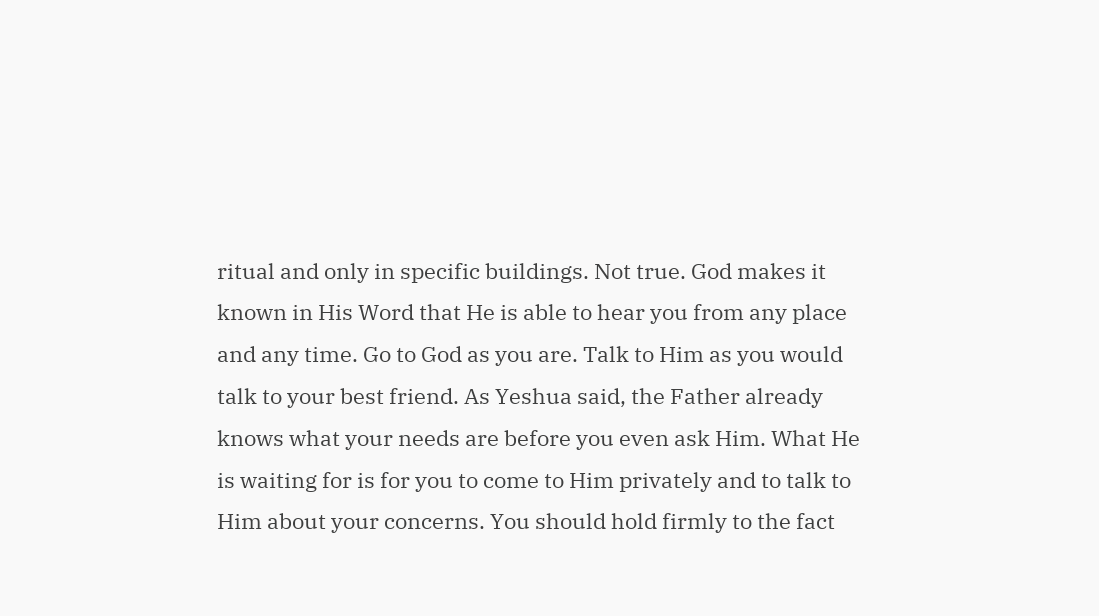ritual and only in specific buildings. Not true. God makes it known in His Word that He is able to hear you from any place and any time. Go to God as you are. Talk to Him as you would talk to your best friend. As Yeshua said, the Father already knows what your needs are before you even ask Him. What He is waiting for is for you to come to Him privately and to talk to Him about your concerns. You should hold firmly to the fact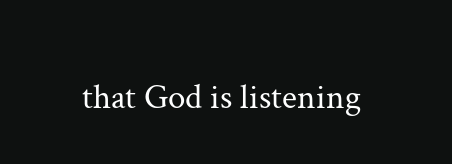that God is listening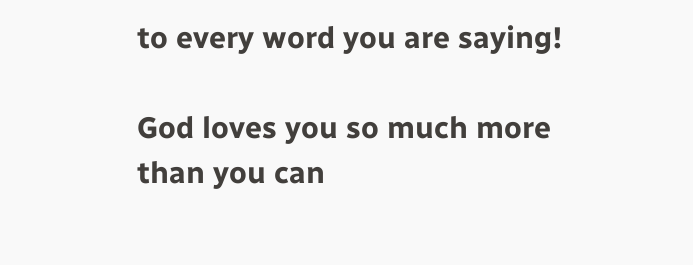to every word you are saying!

God loves you so much more than you can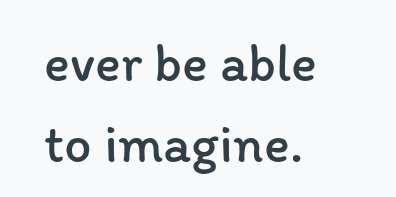ever be able to imagine.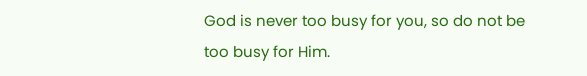God is never too busy for you, so do not be too busy for Him.